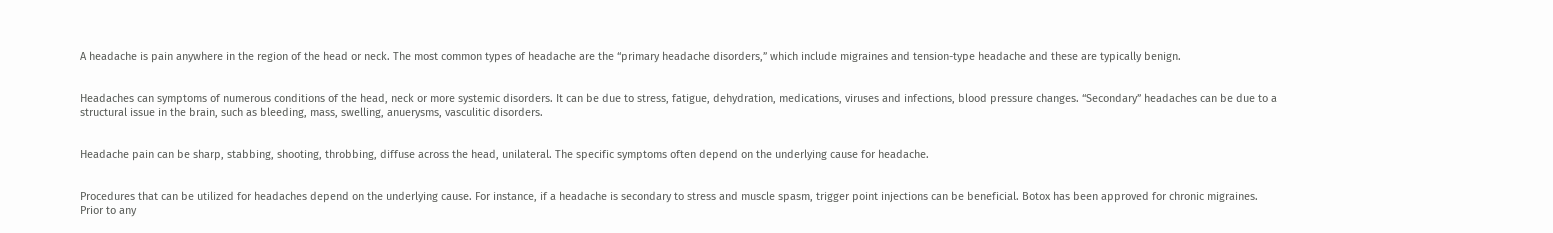A headache is pain anywhere in the region of the head or neck. The most common types of headache are the “primary headache disorders,” which include migraines and tension-type headache and these are typically benign.


Headaches can symptoms of numerous conditions of the head, neck or more systemic disorders. It can be due to stress, fatigue, dehydration, medications, viruses and infections, blood pressure changes. “Secondary” headaches can be due to a structural issue in the brain, such as bleeding, mass, swelling, anuerysms, vasculitic disorders.


Headache pain can be sharp, stabbing, shooting, throbbing, diffuse across the head, unilateral. The specific symptoms often depend on the underlying cause for headache.


Procedures that can be utilized for headaches depend on the underlying cause. For instance, if a headache is secondary to stress and muscle spasm, trigger point injections can be beneficial. Botox has been approved for chronic migraines. Prior to any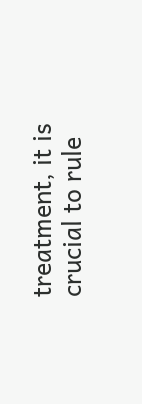treatment, it is crucial to rule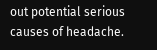out potential serious causes of headache.